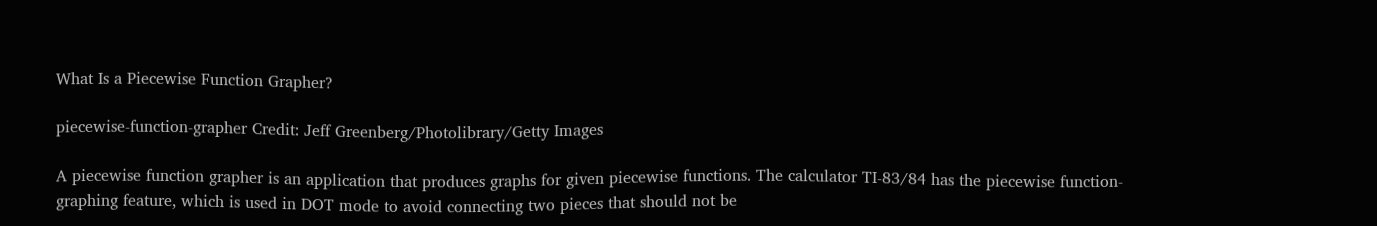What Is a Piecewise Function Grapher?

piecewise-function-grapher Credit: Jeff Greenberg/Photolibrary/Getty Images

A piecewise function grapher is an application that produces graphs for given piecewise functions. The calculator TI-83/84 has the piecewise function-graphing feature, which is used in DOT mode to avoid connecting two pieces that should not be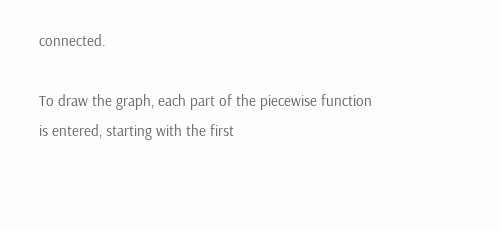connected.

To draw the graph, each part of the piecewise function is entered, starting with the first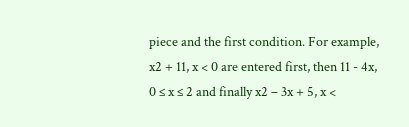piece and the first condition. For example, x2 + 11, x < 0 are entered first, then 11 - 4x, 0 ≤ x ≤ 2 and finally x2 – 3x + 5, x <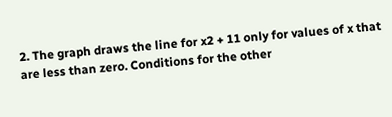2. The graph draws the line for x2 + 11 only for values of x that are less than zero. Conditions for the other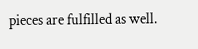pieces are fulfilled as well.